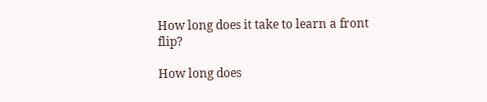How long does it take to learn a front flip?

How long does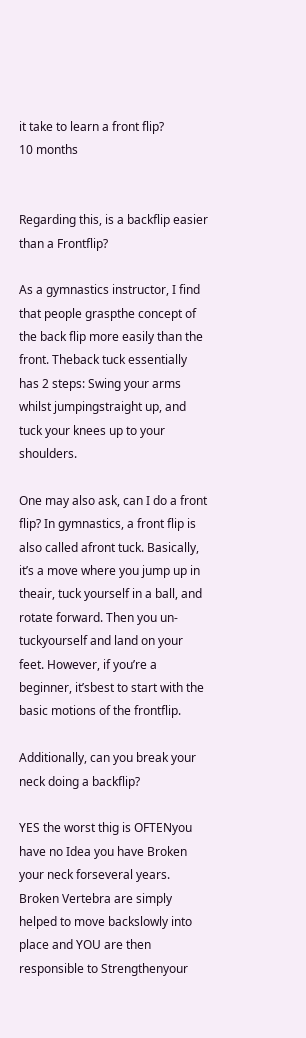it take to learn a front flip?
10 months


Regarding this, is a backflip easier than a Frontflip?

As a gymnastics instructor, I find that people graspthe concept of the back flip more easily than the front. Theback tuck essentially has 2 steps: Swing your arms whilst jumpingstraight up, and tuck your knees up to your shoulders.

One may also ask, can I do a front flip? In gymnastics, a front flip is also called afront tuck. Basically, it’s a move where you jump up in theair, tuck yourself in a ball, and rotate forward. Then you un-tuckyourself and land on your feet. However, if you’re a beginner, it’sbest to start with the basic motions of the frontflip.

Additionally, can you break your neck doing a backflip?

YES the worst thig is OFTENyou have no Idea you have Broken your neck forseveral years. Broken Vertebra are simply helped to move backslowly into place and YOU are then responsible to Strengthenyour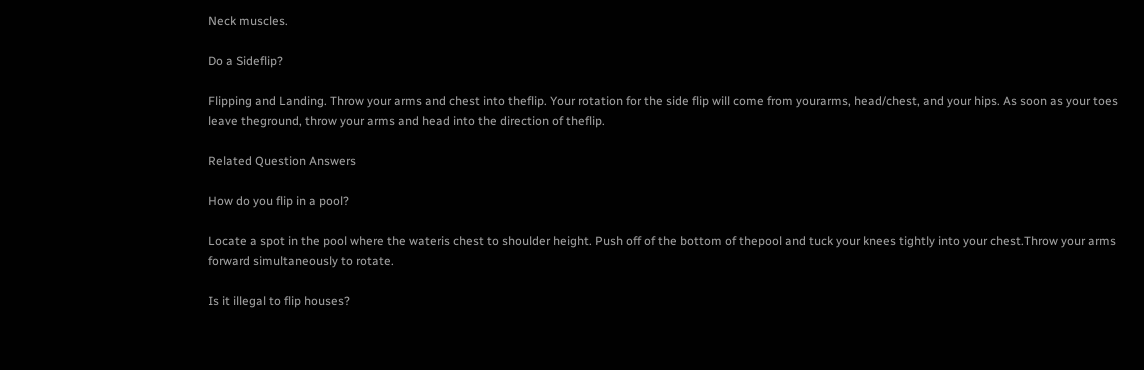Neck muscles.

Do a Sideflip?

Flipping and Landing. Throw your arms and chest into theflip. Your rotation for the side flip will come from yourarms, head/chest, and your hips. As soon as your toes leave theground, throw your arms and head into the direction of theflip.

Related Question Answers

How do you flip in a pool?

Locate a spot in the pool where the wateris chest to shoulder height. Push off of the bottom of thepool and tuck your knees tightly into your chest.Throw your arms forward simultaneously to rotate.

Is it illegal to flip houses?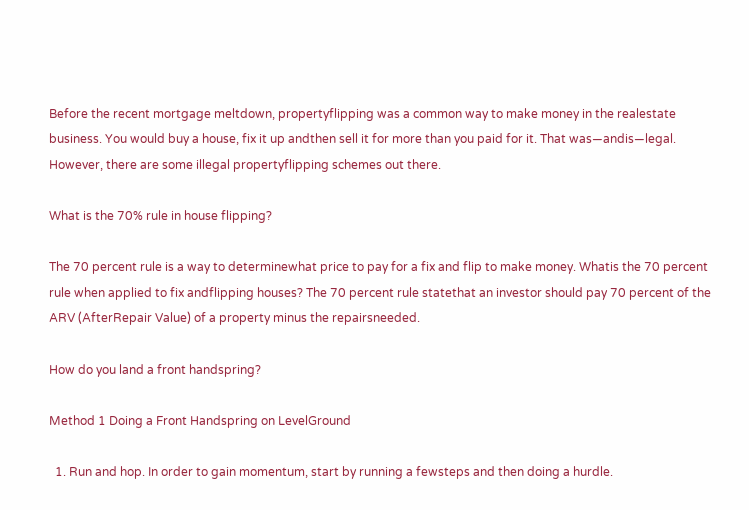Before the recent mortgage meltdown, propertyflipping was a common way to make money in the realestate business. You would buy a house, fix it up andthen sell it for more than you paid for it. That was—andis—legal. However, there are some illegal propertyflipping schemes out there.

What is the 70% rule in house flipping?

The 70 percent rule is a way to determinewhat price to pay for a fix and flip to make money. Whatis the 70 percent rule when applied to fix andflipping houses? The 70 percent rule statethat an investor should pay 70 percent of the ARV (AfterRepair Value) of a property minus the repairsneeded.

How do you land a front handspring?

Method 1 Doing a Front Handspring on LevelGround

  1. Run and hop. In order to gain momentum, start by running a fewsteps and then doing a hurdle.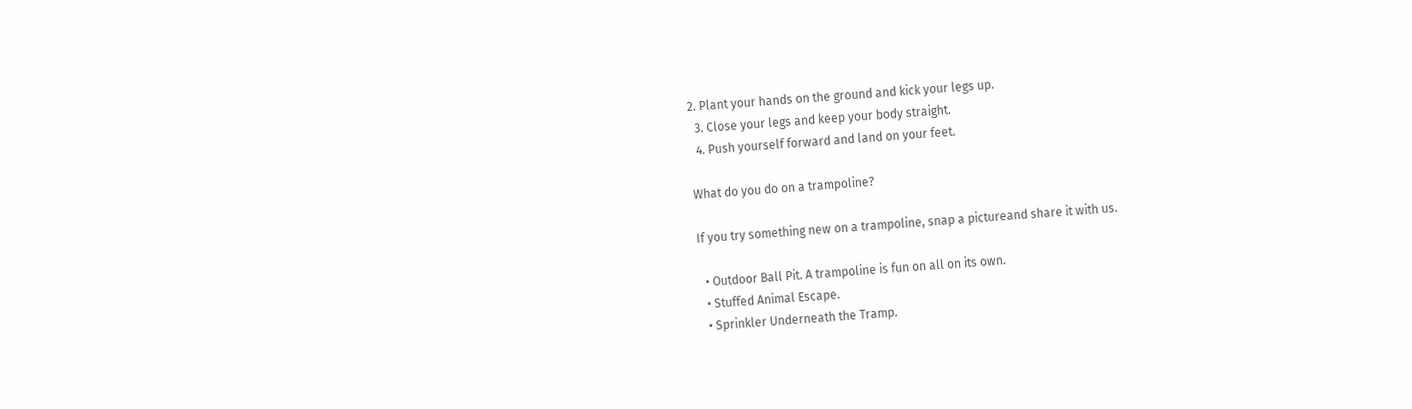2. Plant your hands on the ground and kick your legs up.
  3. Close your legs and keep your body straight.
  4. Push yourself forward and land on your feet.

What do you do on a trampoline?

If you try something new on a trampoline, snap a pictureand share it with us.

  • Outdoor Ball Pit. A trampoline is fun on all on its own.
  • Stuffed Animal Escape.
  • Sprinkler Underneath the Tramp.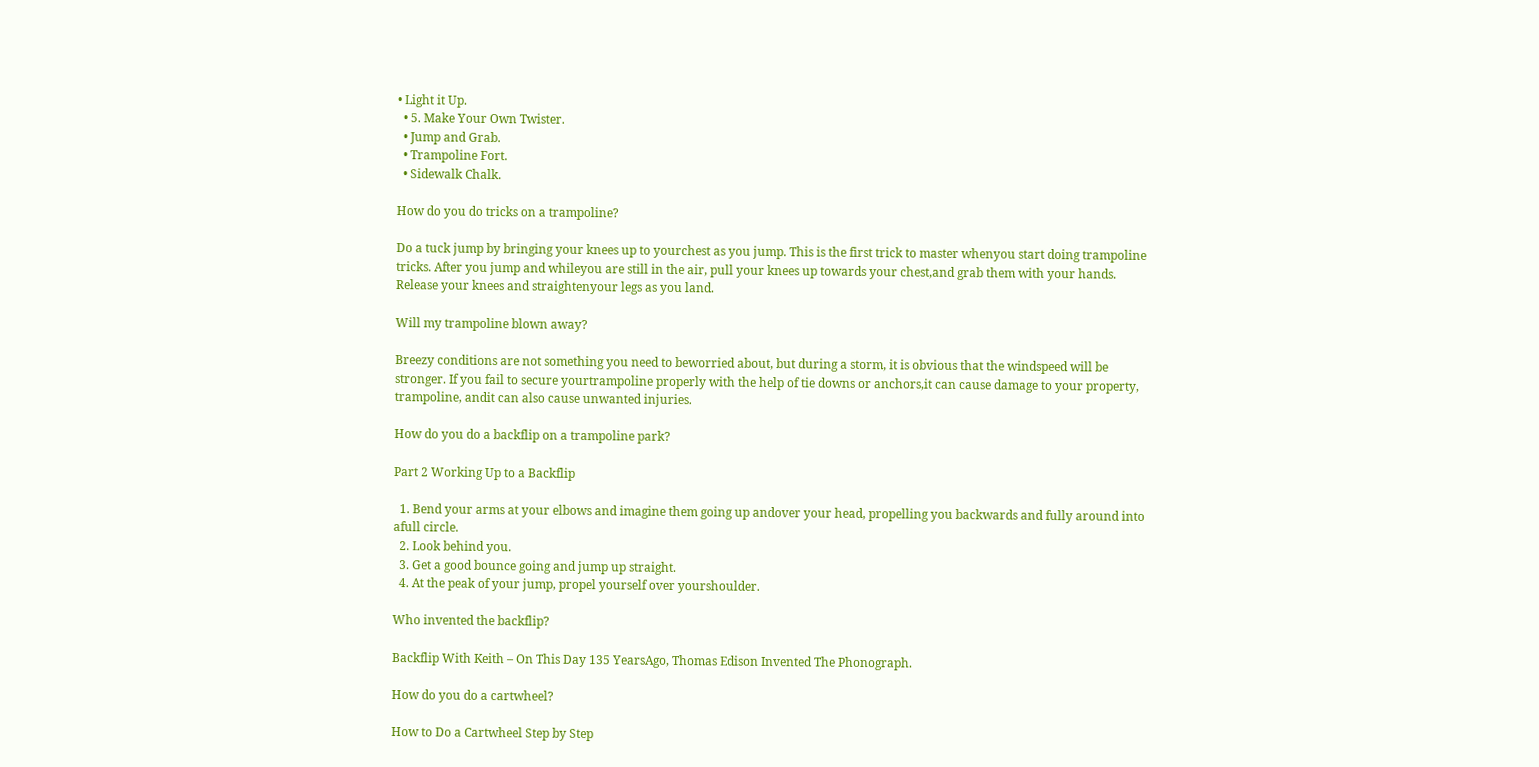• Light it Up.
  • 5. Make Your Own Twister.
  • Jump and Grab.
  • Trampoline Fort.
  • Sidewalk Chalk.

How do you do tricks on a trampoline?

Do a tuck jump by bringing your knees up to yourchest as you jump. This is the first trick to master whenyou start doing trampoline tricks. After you jump and whileyou are still in the air, pull your knees up towards your chest,and grab them with your hands. Release your knees and straightenyour legs as you land.

Will my trampoline blown away?

Breezy conditions are not something you need to beworried about, but during a storm, it is obvious that the windspeed will be stronger. If you fail to secure yourtrampoline properly with the help of tie downs or anchors,it can cause damage to your property, trampoline, andit can also cause unwanted injuries.

How do you do a backflip on a trampoline park?

Part 2 Working Up to a Backflip

  1. Bend your arms at your elbows and imagine them going up andover your head, propelling you backwards and fully around into afull circle.
  2. Look behind you.
  3. Get a good bounce going and jump up straight.
  4. At the peak of your jump, propel yourself over yourshoulder.

Who invented the backflip?

Backflip With Keith – On This Day 135 YearsAgo, Thomas Edison Invented The Phonograph.

How do you do a cartwheel?

How to Do a Cartwheel Step by Step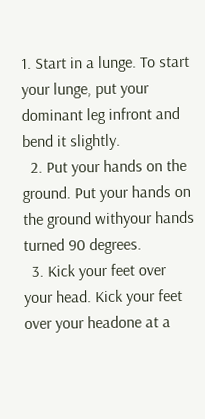1. Start in a lunge. To start your lunge, put your dominant leg infront and bend it slightly.
  2. Put your hands on the ground. Put your hands on the ground withyour hands turned 90 degrees.
  3. Kick your feet over your head. Kick your feet over your headone at a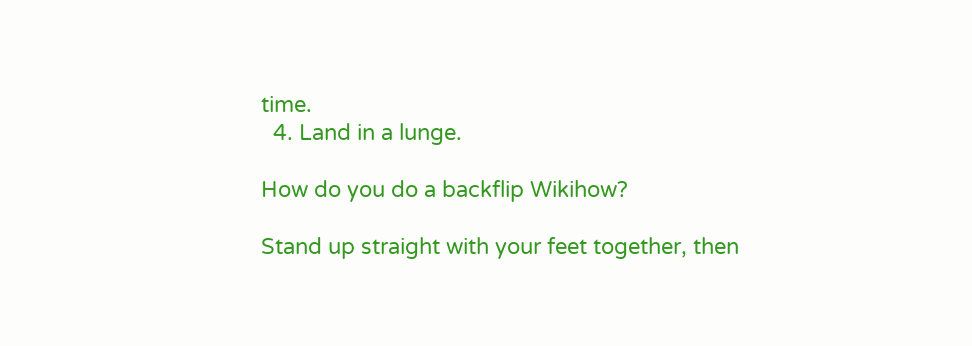time.
  4. Land in a lunge.

How do you do a backflip Wikihow?

Stand up straight with your feet together, then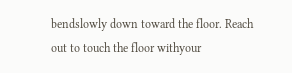bendslowly down toward the floor. Reach out to touch the floor withyour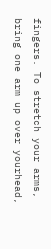fingers. To stretch your arms, bring one arm up over yourhead,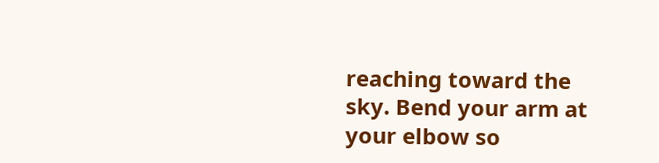reaching toward the sky. Bend your arm at your elbow so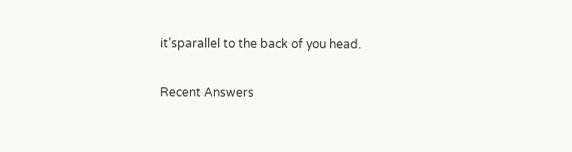it’sparallel to the back of you head.

Recent Answers